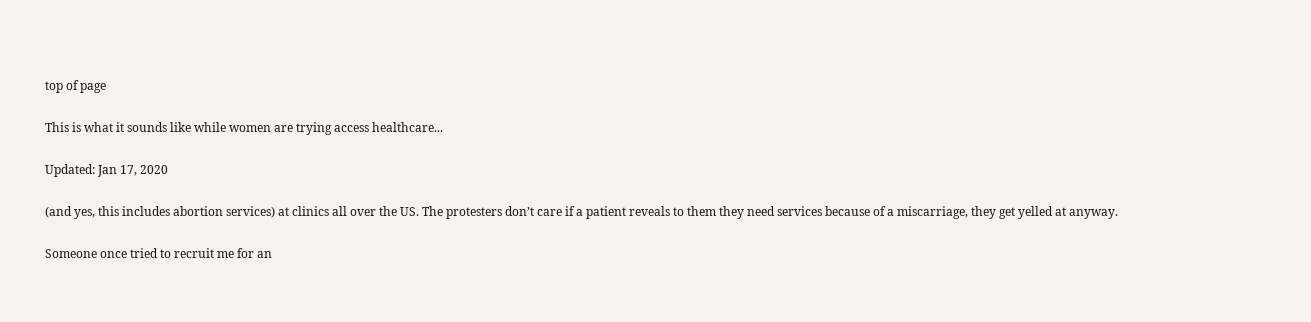top of page

This is what it sounds like while women are trying access healthcare...

Updated: Jan 17, 2020

(and yes, this includes abortion services) at clinics all over the US. The protesters don’t care if a patient reveals to them they need services because of a miscarriage, they get yelled at anyway.

Someone once tried to recruit me for an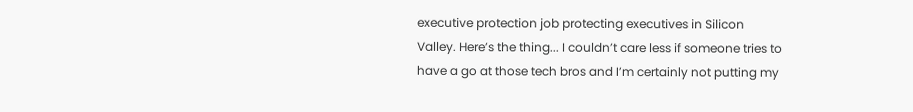executive protection job protecting executives in Silicon Valley. Here’s the thing... I couldn’t care less if someone tries to have a go at those tech bros and I’m certainly not putting my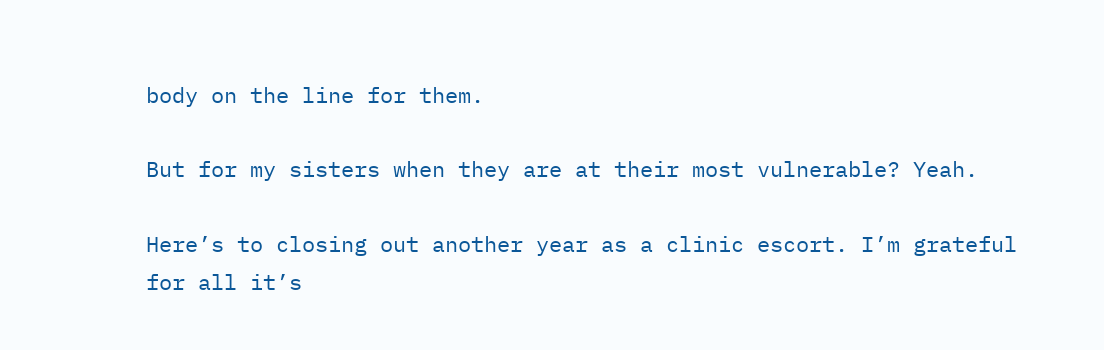body on the line for them.

But for my sisters when they are at their most vulnerable? Yeah.

Here’s to closing out another year as a clinic escort. I’m grateful for all it’s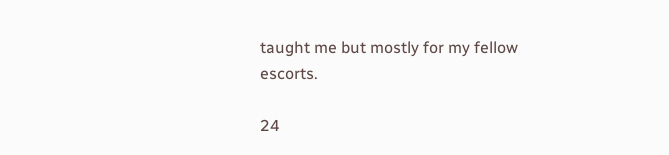taught me but mostly for my fellow escorts.

24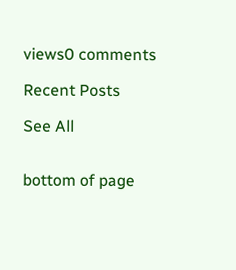views0 comments

Recent Posts

See All


bottom of page